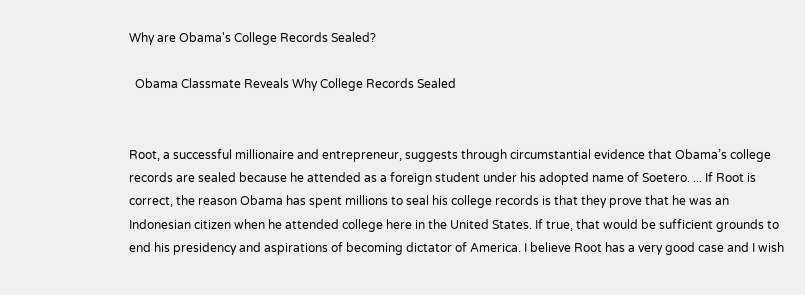Why are Obama's College Records Sealed?

  Obama Classmate Reveals Why College Records Sealed


Root, a successful millionaire and entrepreneur, suggests through circumstantial evidence that Obama’s college records are sealed because he attended as a foreign student under his adopted name of Soetero. ... If Root is correct, the reason Obama has spent millions to seal his college records is that they prove that he was an Indonesian citizen when he attended college here in the United States. If true, that would be sufficient grounds to end his presidency and aspirations of becoming dictator of America. I believe Root has a very good case and I wish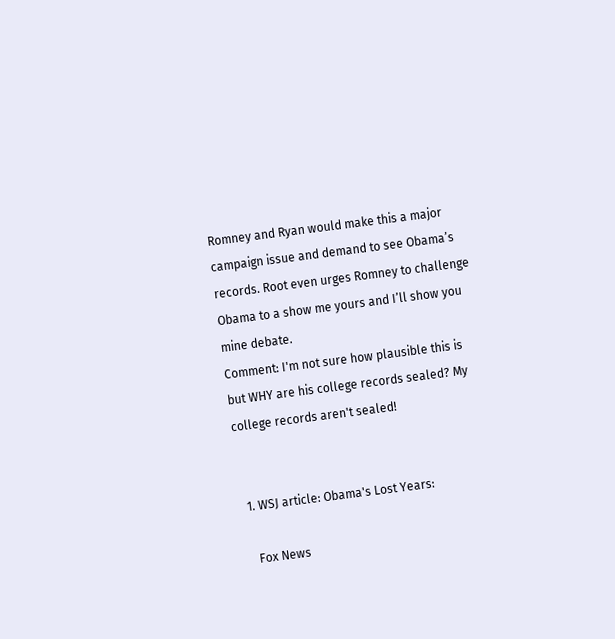Romney and Ryan would make this a major campaign issue and demand to see Obama’s records. Root even urges Romney to challenge Obama to a show me yours and I’ll show you mine debate.
Comment: I'm not sure how plausible this is but WHY are his college records sealed? My college records aren't sealed!


  1. WSJ article: Obama's Lost Years:

    Fox News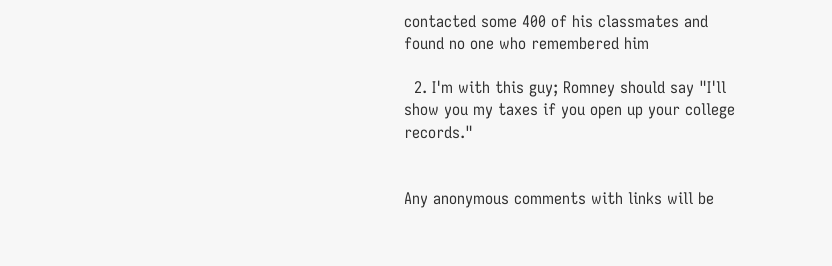contacted some 400 of his classmates and found no one who remembered him

  2. I'm with this guy; Romney should say "I'll show you my taxes if you open up your college records."


Any anonymous comments with links will be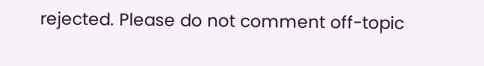rejected. Please do not comment off-topic